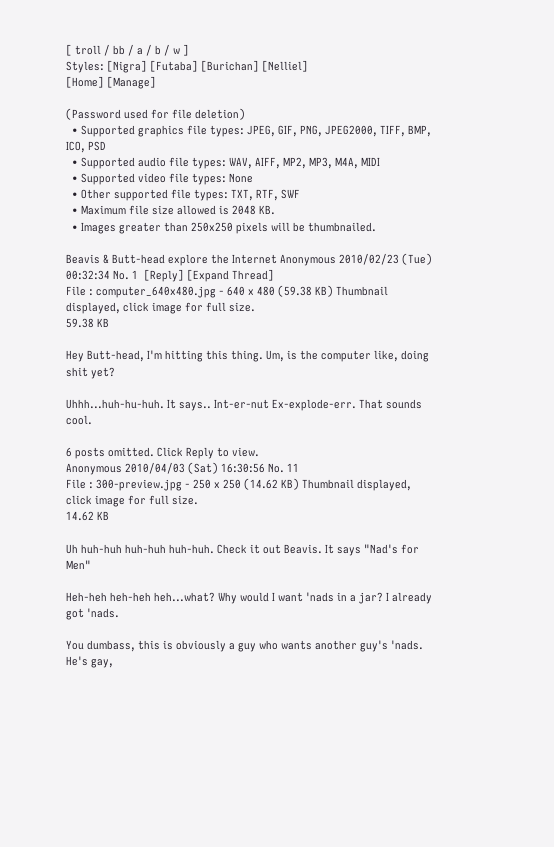[ troll / bb / a / b / w ]
Styles: [Nigra] [Futaba] [Burichan] [Nelliel]
[Home] [Manage]

(Password used for file deletion)
  • Supported graphics file types: JPEG, GIF, PNG, JPEG2000, TIFF, BMP, ICO, PSD
  • Supported audio file types: WAV, AIFF, MP2, MP3, M4A, MIDI
  • Supported video file types: None
  • Other supported file types: TXT, RTF, SWF
  • Maximum file size allowed is 2048 KB.
  • Images greater than 250x250 pixels will be thumbnailed.

Beavis & Butt-head explore the Internet Anonymous 2010/02/23 (Tue) 00:32:34 No. 1  [Reply] [Expand Thread]
File : computer_640x480.jpg - 640 x 480 (59.38 KB) Thumbnail displayed, click image for full size.
59.38 KB

Hey Butt-head, I'm hitting this thing. Um, is the computer like, doing shit yet?

Uhhh...huh-hu-huh. It says.. Int-er-nut Ex-explode-err. That sounds cool.

6 posts omitted. Click Reply to view.
Anonymous 2010/04/03 (Sat) 16:30:56 No. 11
File : 300-preview.jpg - 250 x 250 (14.62 KB) Thumbnail displayed, click image for full size.
14.62 KB

Uh huh-huh huh-huh huh-huh. Check it out Beavis. It says "Nad's for Men"

Heh-heh heh-heh heh...what? Why would I want 'nads in a jar? I already got 'nads.

You dumbass, this is obviously a guy who wants another guy's 'nads. He's gay,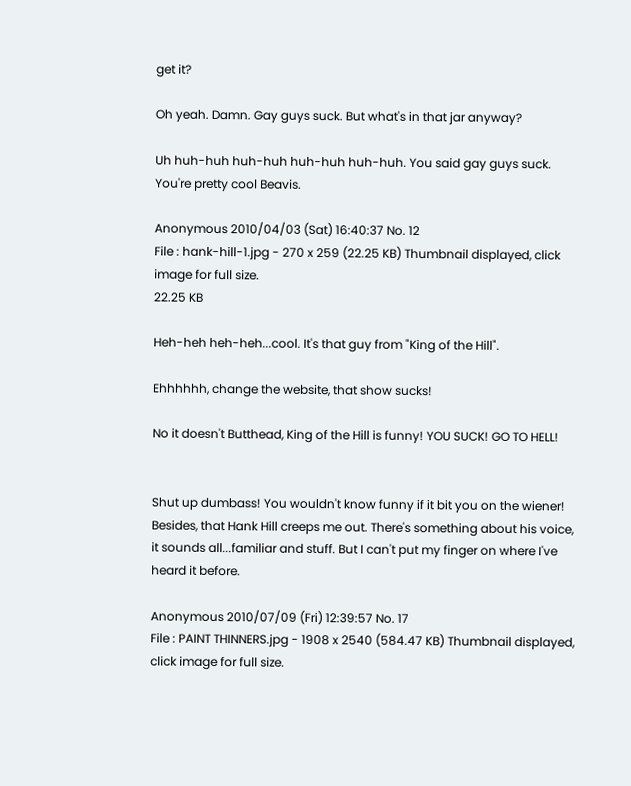get it?

Oh yeah. Damn. Gay guys suck. But what's in that jar anyway?

Uh huh-huh huh-huh huh-huh huh-huh. You said gay guys suck. You're pretty cool Beavis.

Anonymous 2010/04/03 (Sat) 16:40:37 No. 12
File : hank-hill-1.jpg - 270 x 259 (22.25 KB) Thumbnail displayed, click image for full size.
22.25 KB

Heh-heh heh-heh...cool. It's that guy from "King of the Hill".

Ehhhhhh, change the website, that show sucks!

No it doesn't Butthead, King of the Hill is funny! YOU SUCK! GO TO HELL!


Shut up dumbass! You wouldn't know funny if it bit you on the wiener! Besides, that Hank Hill creeps me out. There's something about his voice, it sounds all...familiar and stuff. But I can't put my finger on where I've heard it before.

Anonymous 2010/07/09 (Fri) 12:39:57 No. 17
File : PAINT THINNERS.jpg - 1908 x 2540 (584.47 KB) Thumbnail displayed, click image for full size.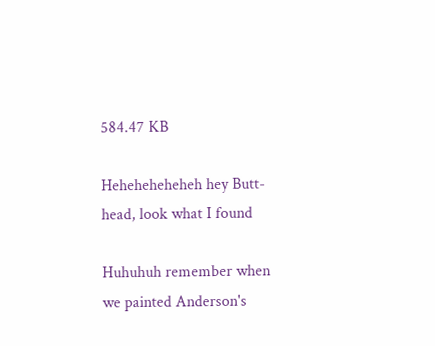584.47 KB

Heheheheheheh hey Butt-head, look what I found

Huhuhuh remember when we painted Anderson's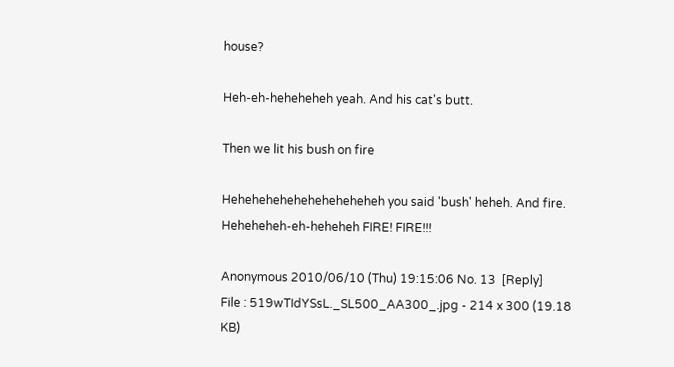house?

Heh-eh-heheheheh yeah. And his cat's butt.

Then we lit his bush on fire

Heheheheheheheheheheheh you said 'bush' heheh. And fire. Heheheheh-eh-heheheh FIRE! FIRE!!!

Anonymous 2010/06/10 (Thu) 19:15:06 No. 13  [Reply]
File : 519wTIdYSsL._SL500_AA300_.jpg - 214 x 300 (19.18 KB)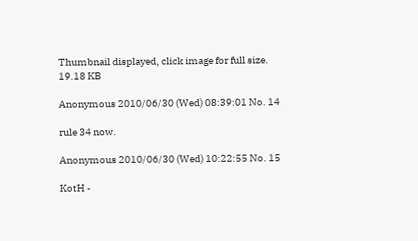Thumbnail displayed, click image for full size.
19.18 KB

Anonymous 2010/06/30 (Wed) 08:39:01 No. 14

rule 34 now.

Anonymous 2010/06/30 (Wed) 10:22:55 No. 15

KotH -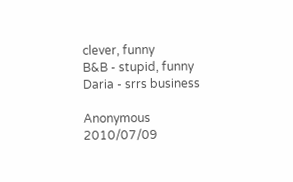clever, funny
B&B - stupid, funny
Daria - srrs business

Anonymous 2010/07/09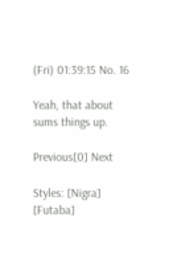(Fri) 01:39:15 No. 16

Yeah, that about sums things up.

Previous[0] Next

Styles: [Nigra] [Futaba]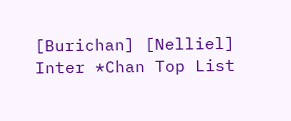[Burichan] [Nelliel]
Inter *Chan Top List